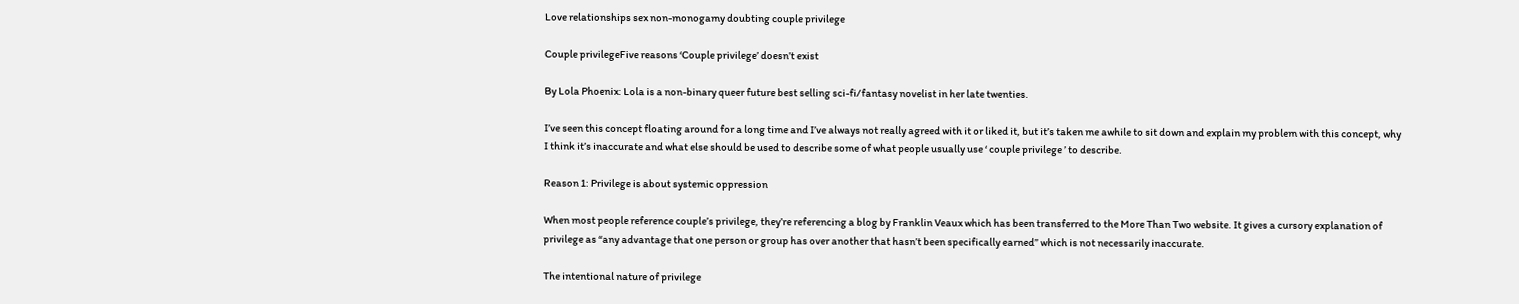Love relationships sex non-monogamy doubting couple privilege

Couple privilegeFive reasons ‘Couple privilege’ doesn’t exist

By Lola Phoenix: Lola is a non-binary queer future best selling sci-fi/fantasy novelist in her late twenties.

I’ve seen this concept floating around for a long time and I’ve always not really agreed with it or liked it, but it’s taken me awhile to sit down and explain my problem with this concept, why I think it’s inaccurate and what else should be used to describe some of what people usually use ‘ couple privilege ’ to describe.

Reason 1: Privilege is about systemic oppression

When most people reference couple’s privilege, they’re referencing a blog by Franklin Veaux which has been transferred to the More Than Two website. It gives a cursory explanation of privilege as “any advantage that one person or group has over another that hasn’t been specifically earned” which is not necessarily inaccurate.

The intentional nature of privilege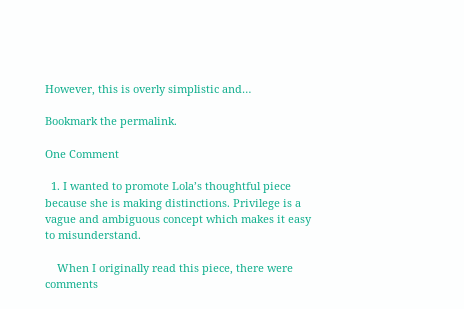However, this is overly simplistic and…

Bookmark the permalink.

One Comment

  1. I wanted to promote Lola’s thoughtful piece because she is making distinctions. Privilege is a vague and ambiguous concept which makes it easy to misunderstand.

    When I originally read this piece, there were comments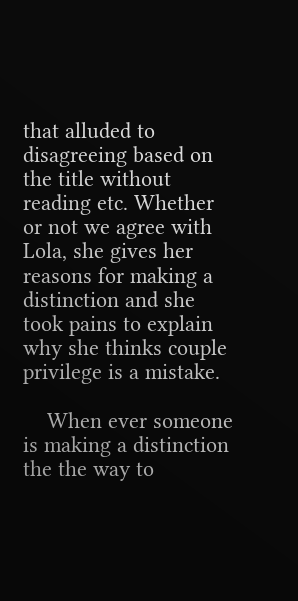that alluded to disagreeing based on the title without reading etc. Whether or not we agree with Lola, she gives her reasons for making a distinction and she took pains to explain why she thinks couple privilege is a mistake.

    When ever someone is making a distinction the the way to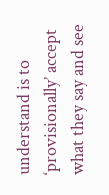understand is to ‘provisionally’ accept what they say and see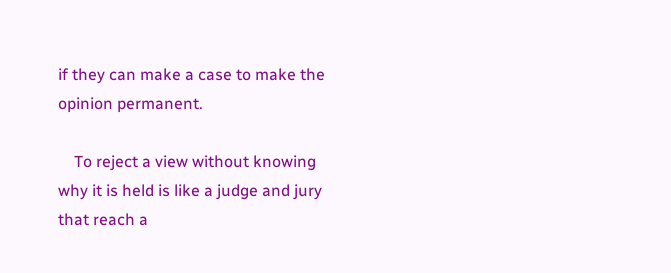if they can make a case to make the opinion permanent.

    To reject a view without knowing why it is held is like a judge and jury that reach a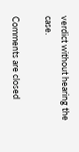verdict without hearing the case.

Comments are closed